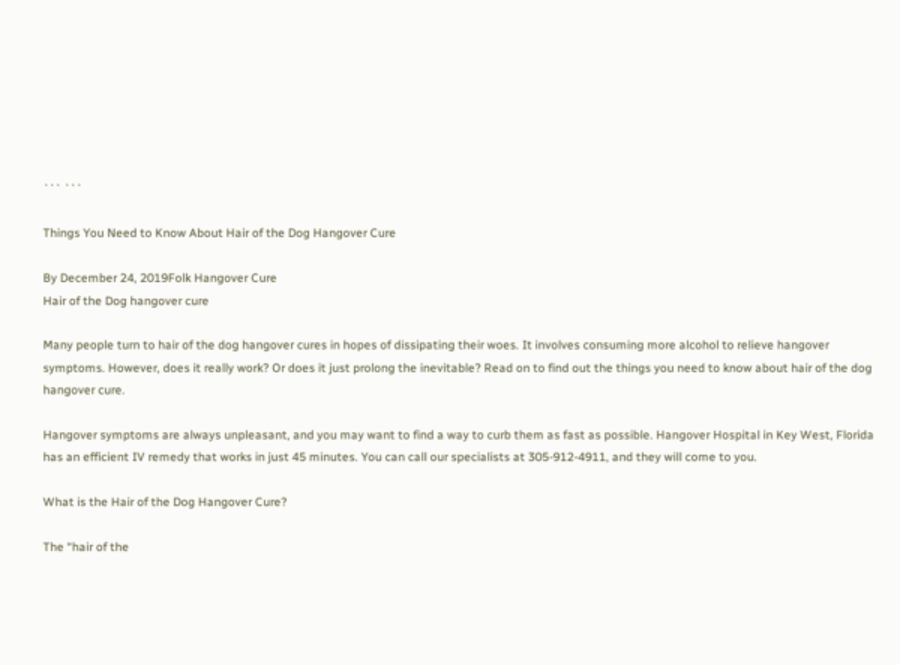``` ```

Things You Need to Know About Hair of the Dog Hangover Cure

By December 24, 2019Folk Hangover Cure
Hair of the Dog hangover cure

Many people turn to hair of the dog hangover cures in hopes of dissipating their woes. It involves consuming more alcohol to relieve hangover symptoms. However, does it really work? Or does it just prolong the inevitable? Read on to find out the things you need to know about hair of the dog hangover cure.

Hangover symptoms are always unpleasant, and you may want to find a way to curb them as fast as possible. Hangover Hospital in Key West, Florida has an efficient IV remedy that works in just 45 minutes. You can call our specialists at 305-912-4911, and they will come to you.

What is the Hair of the Dog Hangover Cure?

The “hair of the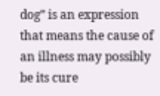dog” is an expression that means the cause of an illness may possibly be its cure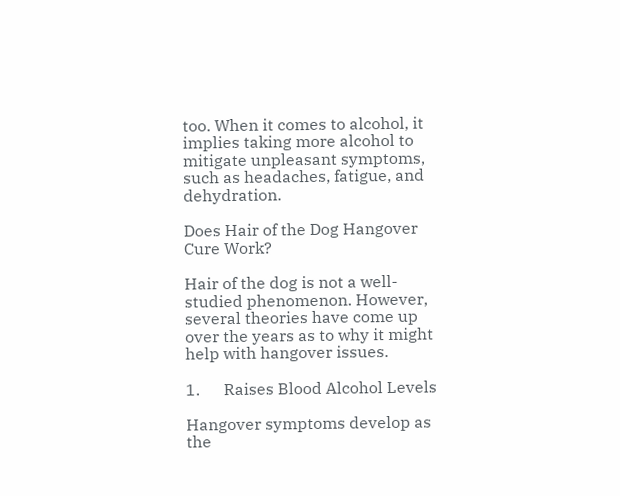too. When it comes to alcohol, it implies taking more alcohol to mitigate unpleasant symptoms, such as headaches, fatigue, and dehydration.

Does Hair of the Dog Hangover Cure Work?

Hair of the dog is not a well-studied phenomenon. However, several theories have come up over the years as to why it might help with hangover issues.

1.      Raises Blood Alcohol Levels

Hangover symptoms develop as the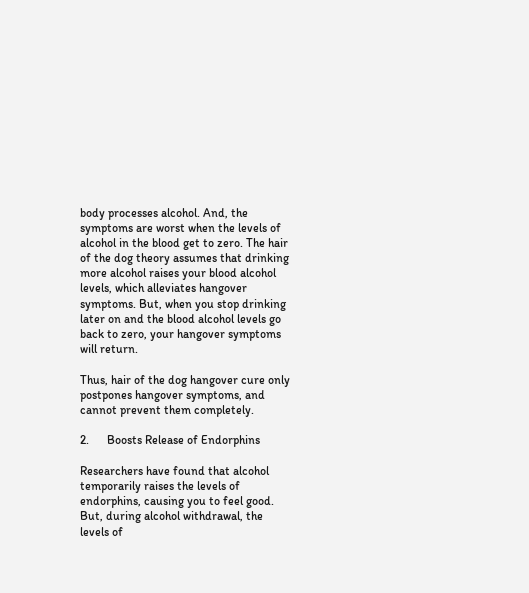body processes alcohol. And, the symptoms are worst when the levels of alcohol in the blood get to zero. The hair of the dog theory assumes that drinking more alcohol raises your blood alcohol levels, which alleviates hangover symptoms. But, when you stop drinking later on and the blood alcohol levels go back to zero, your hangover symptoms will return.

Thus, hair of the dog hangover cure only postpones hangover symptoms, and cannot prevent them completely.

2.      Boosts Release of Endorphins

Researchers have found that alcohol temporarily raises the levels of endorphins, causing you to feel good. But, during alcohol withdrawal, the levels of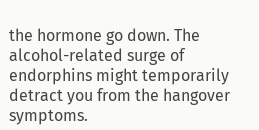the hormone go down. The alcohol-related surge of endorphins might temporarily detract you from the hangover symptoms.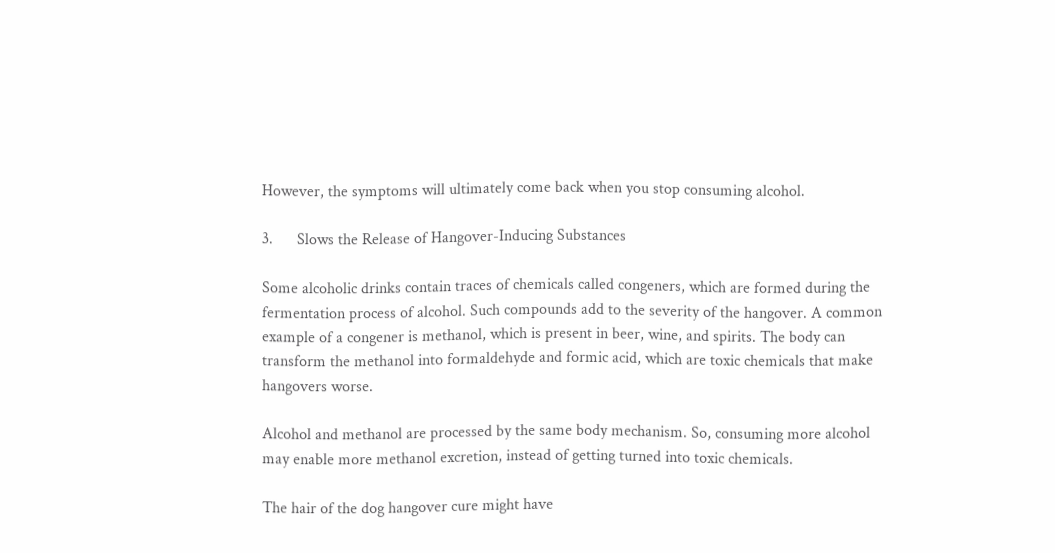However, the symptoms will ultimately come back when you stop consuming alcohol.

3.      Slows the Release of Hangover-Inducing Substances

Some alcoholic drinks contain traces of chemicals called congeners, which are formed during the fermentation process of alcohol. Such compounds add to the severity of the hangover. A common example of a congener is methanol, which is present in beer, wine, and spirits. The body can transform the methanol into formaldehyde and formic acid, which are toxic chemicals that make hangovers worse.

Alcohol and methanol are processed by the same body mechanism. So, consuming more alcohol may enable more methanol excretion, instead of getting turned into toxic chemicals.

The hair of the dog hangover cure might have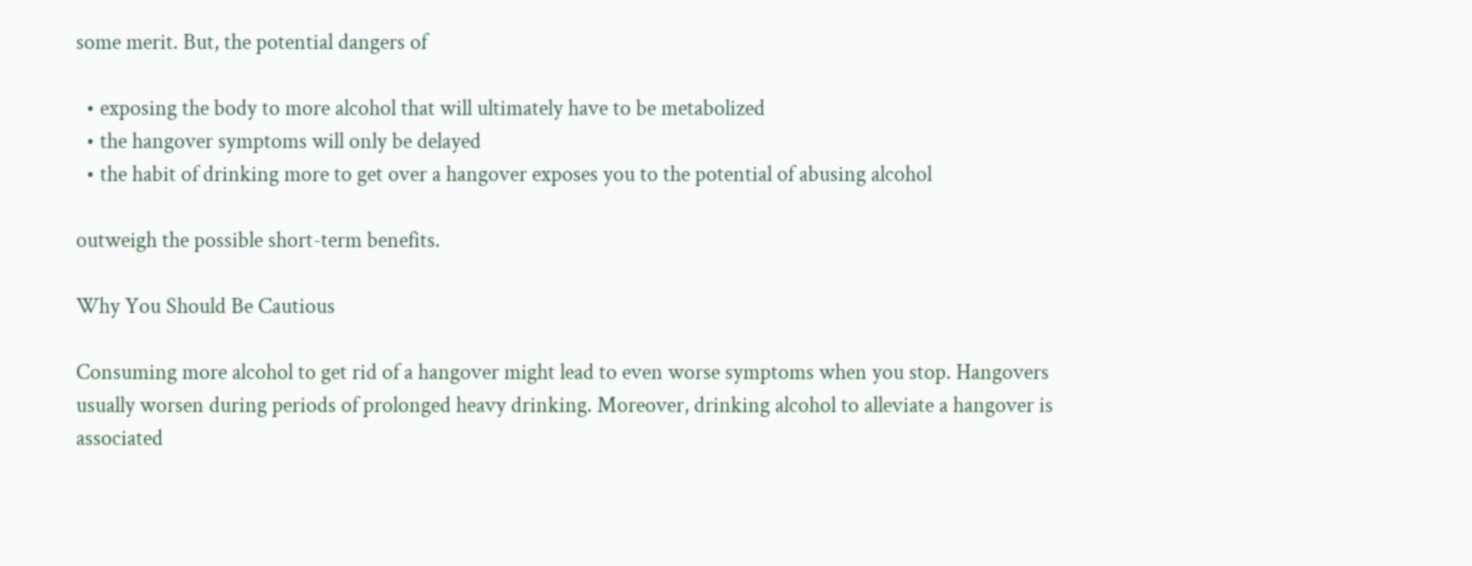some merit. But, the potential dangers of

  • exposing the body to more alcohol that will ultimately have to be metabolized
  • the hangover symptoms will only be delayed
  • the habit of drinking more to get over a hangover exposes you to the potential of abusing alcohol

outweigh the possible short-term benefits.

Why You Should Be Cautious

Consuming more alcohol to get rid of a hangover might lead to even worse symptoms when you stop. Hangovers usually worsen during periods of prolonged heavy drinking. Moreover, drinking alcohol to alleviate a hangover is associated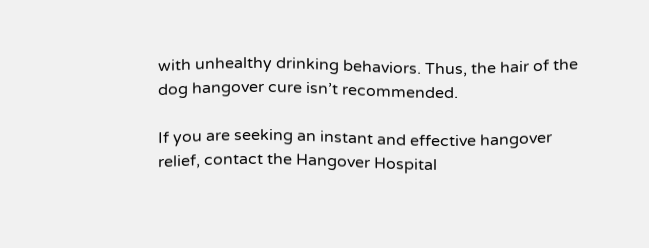with unhealthy drinking behaviors. Thus, the hair of the dog hangover cure isn’t recommended.

If you are seeking an instant and effective hangover relief, contact the Hangover Hospital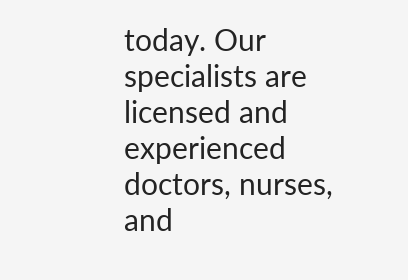today. Our specialists are licensed and experienced doctors, nurses, and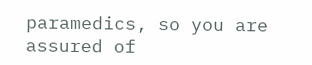paramedics, so you are assured of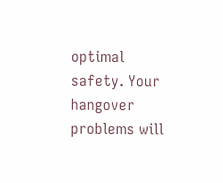optimal safety. Your hangover problems will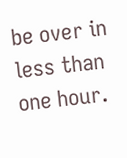be over in less than one hour.